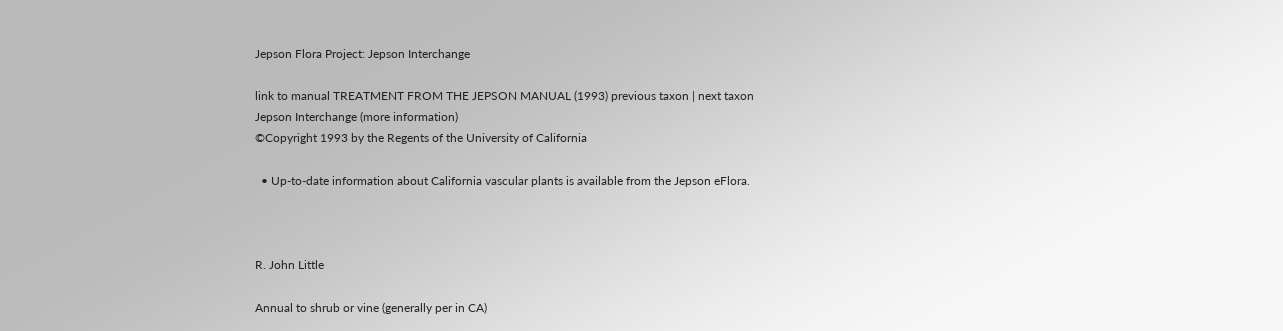Jepson Flora Project: Jepson Interchange

link to manual TREATMENT FROM THE JEPSON MANUAL (1993) previous taxon | next taxon
Jepson Interchange (more information)
©Copyright 1993 by the Regents of the University of California

  • Up-to-date information about California vascular plants is available from the Jepson eFlora.



R. John Little

Annual to shrub or vine (generally per in CA)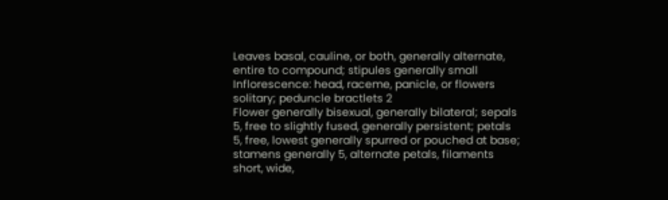Leaves basal, cauline, or both, generally alternate, entire to compound; stipules generally small
Inflorescence: head, raceme, panicle, or flowers solitary; peduncle bractlets 2
Flower generally bisexual, generally bilateral; sepals 5, free to slightly fused, generally persistent; petals 5, free, lowest generally spurred or pouched at base; stamens generally 5, alternate petals, filaments short, wide,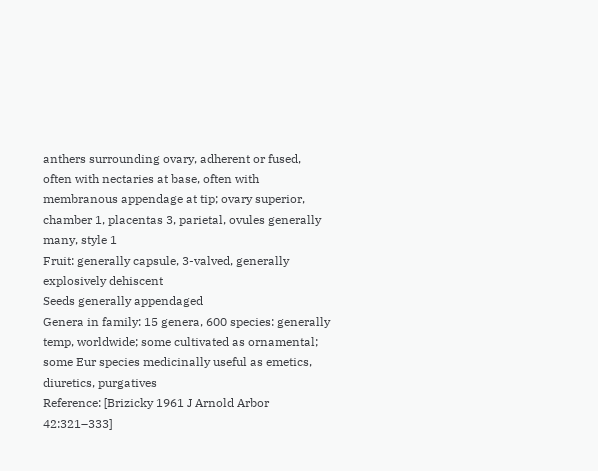anthers surrounding ovary, adherent or fused, often with nectaries at base, often with membranous appendage at tip; ovary superior, chamber 1, placentas 3, parietal, ovules generally many, style 1
Fruit: generally capsule, 3-valved, generally explosively dehiscent
Seeds generally appendaged
Genera in family: 15 genera, 600 species: generally temp, worldwide; some cultivated as ornamental; some Eur species medicinally useful as emetics, diuretics, purgatives
Reference: [Brizicky 1961 J Arnold Arbor 42:321–333]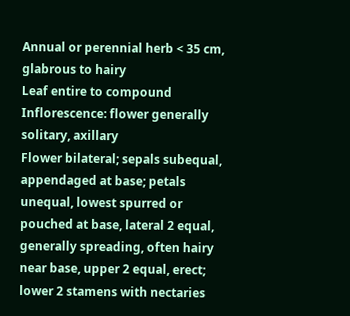Annual or perennial herb < 35 cm, glabrous to hairy
Leaf entire to compound
Inflorescence: flower generally solitary, axillary
Flower bilateral; sepals subequal, appendaged at base; petals unequal, lowest spurred or pouched at base, lateral 2 equal, generally spreading, often hairy near base, upper 2 equal, erect; lower 2 stamens with nectaries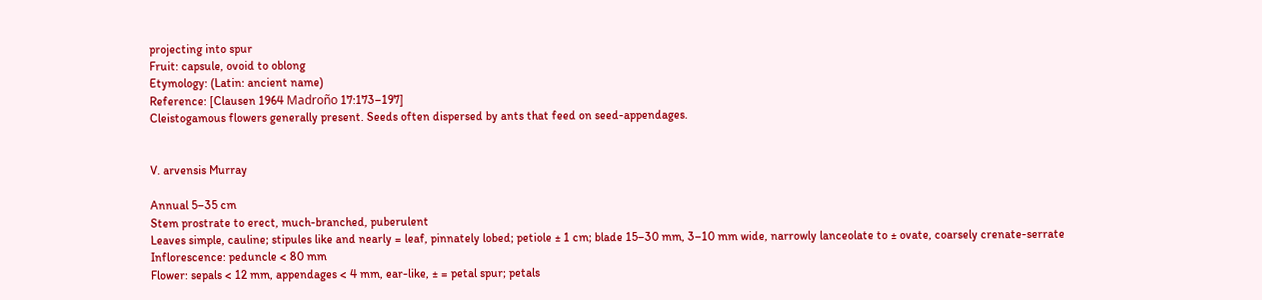projecting into spur
Fruit: capsule, ovoid to oblong
Etymology: (Latin: ancient name)
Reference: [Clausen 1964 Madroño 17:173–197]
Cleistogamous flowers generally present. Seeds often dispersed by ants that feed on seed-appendages.


V. arvensis Murray

Annual 5–35 cm
Stem prostrate to erect, much-branched, puberulent
Leaves simple, cauline; stipules like and nearly = leaf, pinnately lobed; petiole ± 1 cm; blade 15–30 mm, 3–10 mm wide, narrowly lanceolate to ± ovate, coarsely crenate-serrate
Inflorescence: peduncle < 80 mm
Flower: sepals < 12 mm, appendages < 4 mm, ear-like, ± = petal spur; petals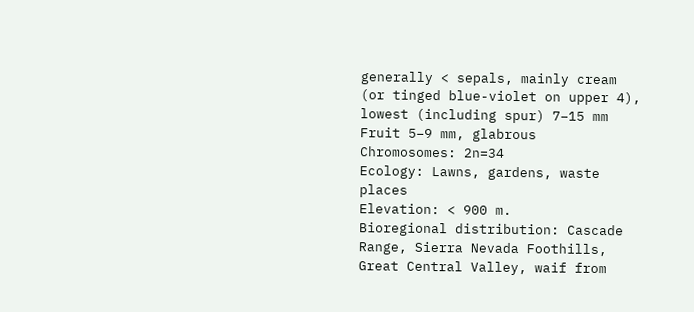generally < sepals, mainly cream (or tinged blue-violet on upper 4), lowest (including spur) 7–15 mm
Fruit 5–9 mm, glabrous
Chromosomes: 2n=34
Ecology: Lawns, gardens, waste places
Elevation: < 900 m.
Bioregional distribution: Cascade Range, Sierra Nevada Foothills, Great Central Valley, waif from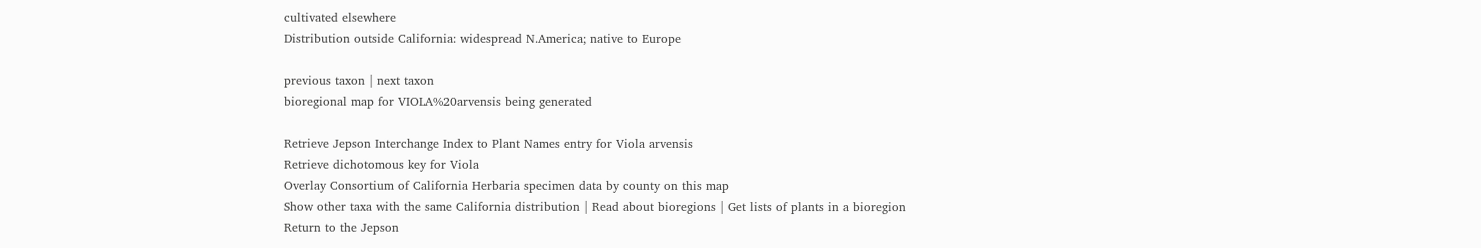cultivated elsewhere
Distribution outside California: widespread N.America; native to Europe

previous taxon | next taxon
bioregional map for VIOLA%20arvensis being generated

Retrieve Jepson Interchange Index to Plant Names entry for Viola arvensis
Retrieve dichotomous key for Viola
Overlay Consortium of California Herbaria specimen data by county on this map
Show other taxa with the same California distribution | Read about bioregions | Get lists of plants in a bioregion
Return to the Jepson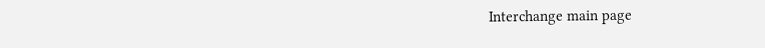Interchange main page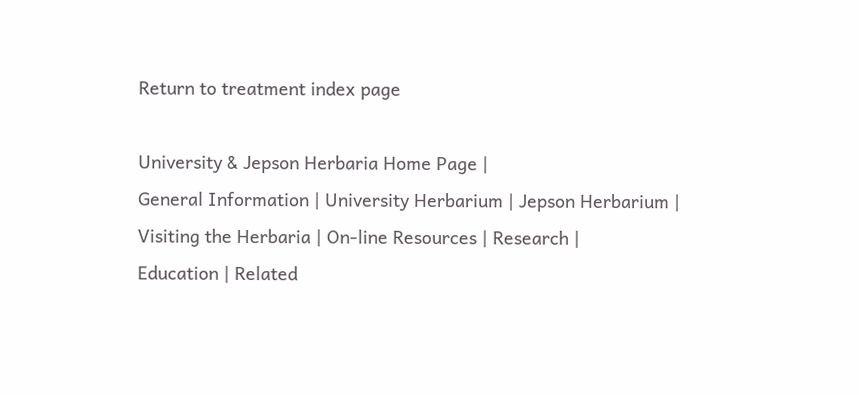Return to treatment index page

University & Jepson Herbaria Home Page |
General Information | University Herbarium | Jepson Herbarium |
Visiting the Herbaria | On-line Resources | Research |
Education | Related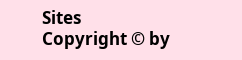Sites
Copyright © by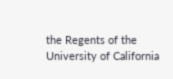the Regents of the University of California